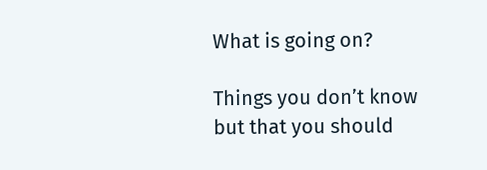What is going on?

Things you don’t know but that you should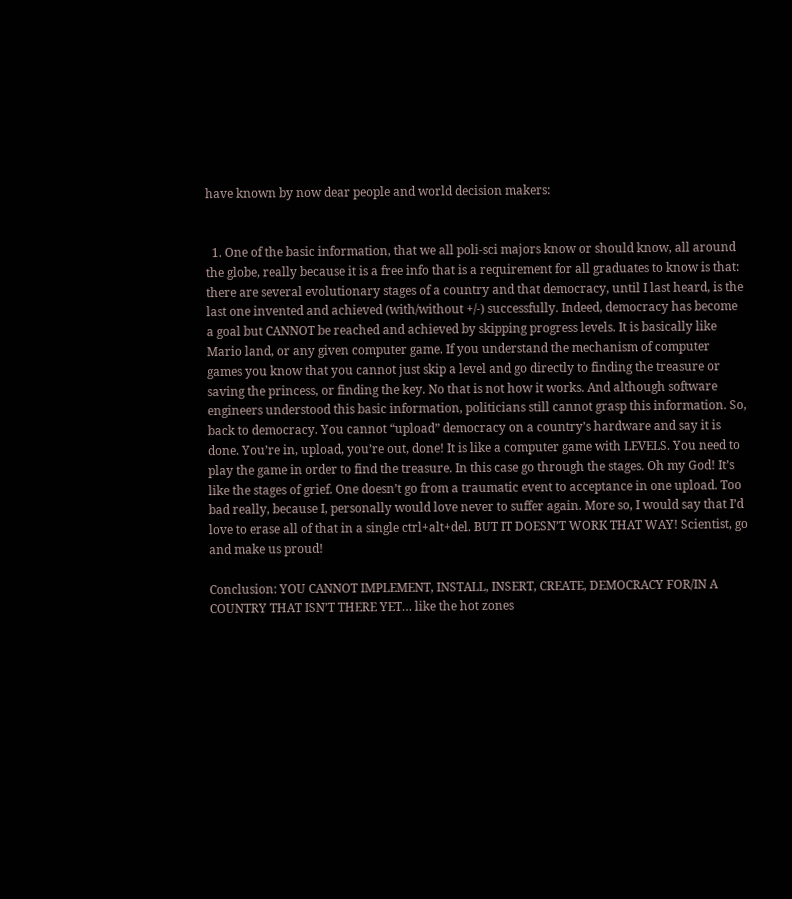have known by now dear people and world decision makers:


  1. One of the basic information, that we all poli-sci majors know or should know, all around the globe, really because it is a free info that is a requirement for all graduates to know is that: there are several evolutionary stages of a country and that democracy, until I last heard, is the last one invented and achieved (with/without +/-) successfully. Indeed, democracy has become a goal but CANNOT be reached and achieved by skipping progress levels. It is basically like Mario land, or any given computer game. If you understand the mechanism of computer games you know that you cannot just skip a level and go directly to finding the treasure or saving the princess, or finding the key. No that is not how it works. And although software engineers understood this basic information, politicians still cannot grasp this information. So, back to democracy. You cannot “upload” democracy on a country’s hardware and say it is done. You’re in, upload, you’re out, done! It is like a computer game with LEVELS. You need to play the game in order to find the treasure. In this case go through the stages. Oh my God! It’s like the stages of grief. One doesn’t go from a traumatic event to acceptance in one upload. Too bad really, because I, personally would love never to suffer again. More so, I would say that I’d love to erase all of that in a single ctrl+alt+del. BUT IT DOESN’T WORK THAT WAY! Scientist, go and make us proud!

Conclusion: YOU CANNOT IMPLEMENT, INSTALL, INSERT, CREATE, DEMOCRACY FOR/IN A COUNTRY THAT ISN’T THERE YET… like the hot zones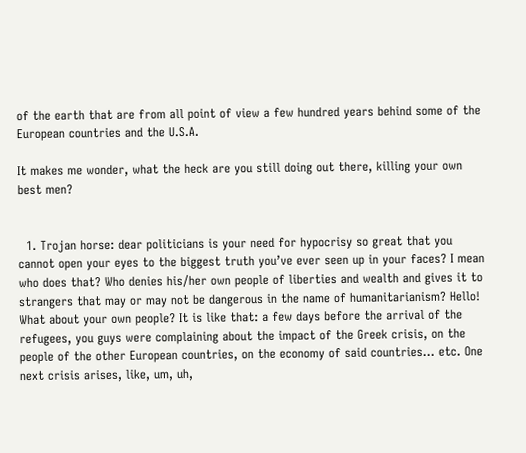of the earth that are from all point of view a few hundred years behind some of the European countries and the U.S.A.

It makes me wonder, what the heck are you still doing out there, killing your own best men?


  1. Trojan horse: dear politicians is your need for hypocrisy so great that you cannot open your eyes to the biggest truth you’ve ever seen up in your faces? I mean who does that? Who denies his/her own people of liberties and wealth and gives it to strangers that may or may not be dangerous in the name of humanitarianism? Hello! What about your own people? It is like that: a few days before the arrival of the refugees, you guys were complaining about the impact of the Greek crisis, on the people of the other European countries, on the economy of said countries… etc. One next crisis arises, like, um, uh,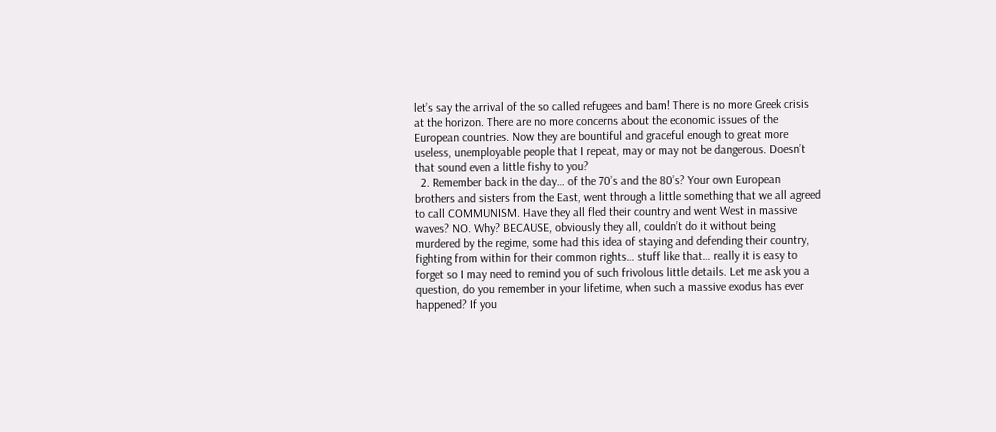let’s say the arrival of the so called refugees and bam! There is no more Greek crisis at the horizon. There are no more concerns about the economic issues of the European countries. Now they are bountiful and graceful enough to great more useless, unemployable people that I repeat, may or may not be dangerous. Doesn’t that sound even a little fishy to you?
  2. Remember back in the day… of the 70’s and the 80’s? Your own European brothers and sisters from the East, went through a little something that we all agreed to call COMMUNISM. Have they all fled their country and went West in massive waves? NO. Why? BECAUSE, obviously they all, couldn’t do it without being murdered by the regime, some had this idea of staying and defending their country, fighting from within for their common rights… stuff like that… really it is easy to forget so I may need to remind you of such frivolous little details. Let me ask you a question, do you remember in your lifetime, when such a massive exodus has ever happened? If you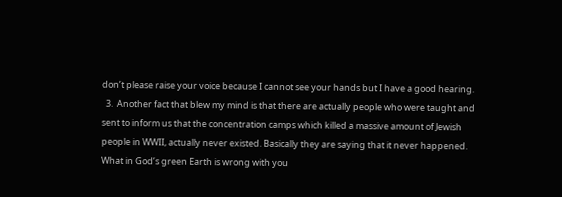don’t please raise your voice because I cannot see your hands but I have a good hearing.
  3.  Another fact that blew my mind is that there are actually people who were taught and sent to inform us that the concentration camps which killed a massive amount of Jewish people in WWII, actually never existed. Basically they are saying that it never happened. What in God’s green Earth is wrong with you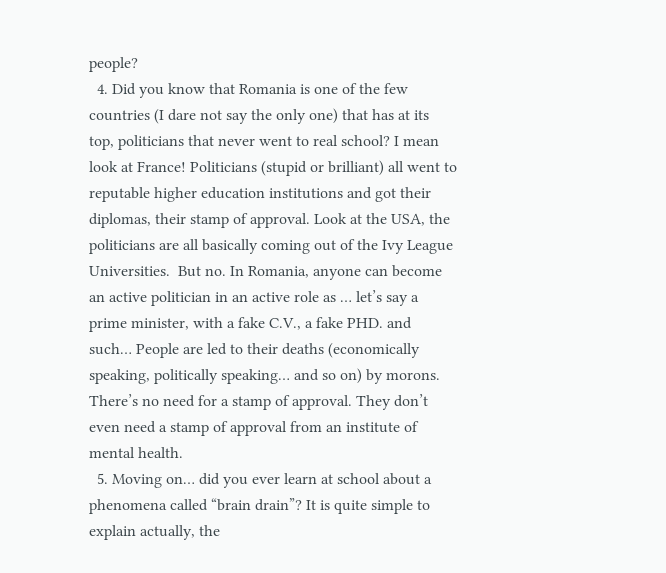people?
  4. Did you know that Romania is one of the few countries (I dare not say the only one) that has at its top, politicians that never went to real school? I mean look at France! Politicians (stupid or brilliant) all went to reputable higher education institutions and got their diplomas, their stamp of approval. Look at the USA, the politicians are all basically coming out of the Ivy League Universities.  But no. In Romania, anyone can become an active politician in an active role as … let’s say a prime minister, with a fake C.V., a fake PHD. and such… People are led to their deaths (economically speaking, politically speaking… and so on) by morons. There’s no need for a stamp of approval. They don’t even need a stamp of approval from an institute of mental health.
  5. Moving on… did you ever learn at school about a phenomena called “brain drain”? It is quite simple to explain actually, the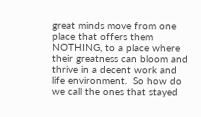great minds move from one place that offers them NOTHING, to a place where their greatness can bloom and thrive in a decent work and life environment.  So how do we call the ones that stayed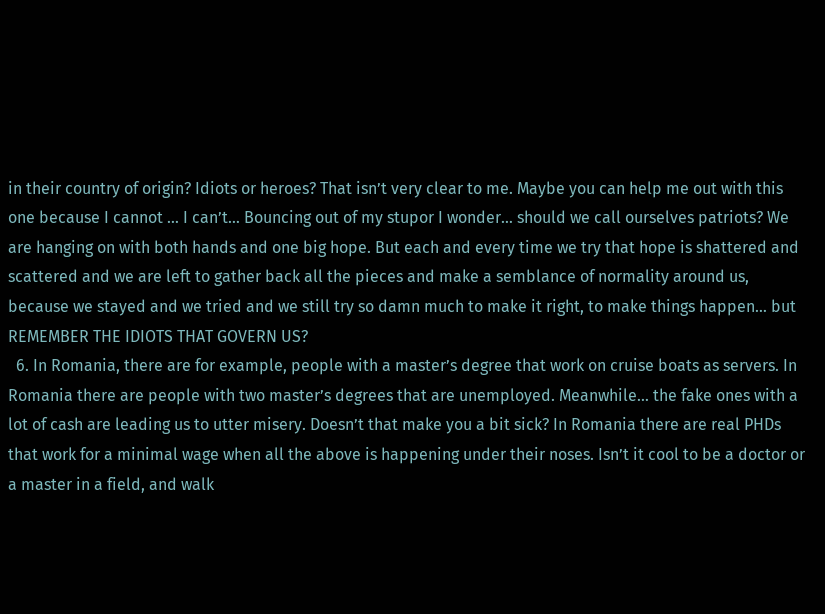in their country of origin? Idiots or heroes? That isn’t very clear to me. Maybe you can help me out with this one because I cannot … I can’t… Bouncing out of my stupor I wonder… should we call ourselves patriots? We are hanging on with both hands and one big hope. But each and every time we try that hope is shattered and scattered and we are left to gather back all the pieces and make a semblance of normality around us, because we stayed and we tried and we still try so damn much to make it right, to make things happen… but REMEMBER THE IDIOTS THAT GOVERN US?
  6. In Romania, there are for example, people with a master’s degree that work on cruise boats as servers. In Romania there are people with two master’s degrees that are unemployed. Meanwhile… the fake ones with a lot of cash are leading us to utter misery. Doesn’t that make you a bit sick? In Romania there are real PHDs that work for a minimal wage when all the above is happening under their noses. Isn’t it cool to be a doctor or a master in a field, and walk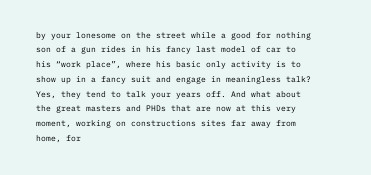by your lonesome on the street while a good for nothing son of a gun rides in his fancy last model of car to his “work place”, where his basic only activity is to show up in a fancy suit and engage in meaningless talk? Yes, they tend to talk your years off. And what about the great masters and PHDs that are now at this very moment, working on constructions sites far away from home, for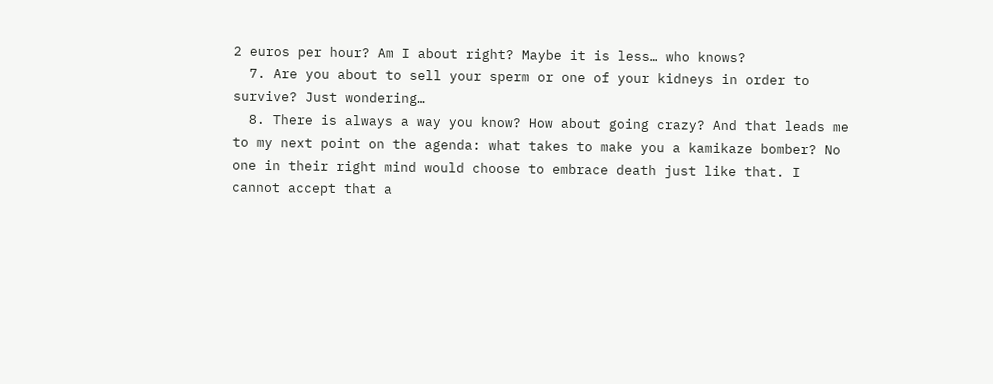2 euros per hour? Am I about right? Maybe it is less… who knows?
  7. Are you about to sell your sperm or one of your kidneys in order to survive? Just wondering…
  8. There is always a way you know? How about going crazy? And that leads me to my next point on the agenda: what takes to make you a kamikaze bomber? No one in their right mind would choose to embrace death just like that. I cannot accept that a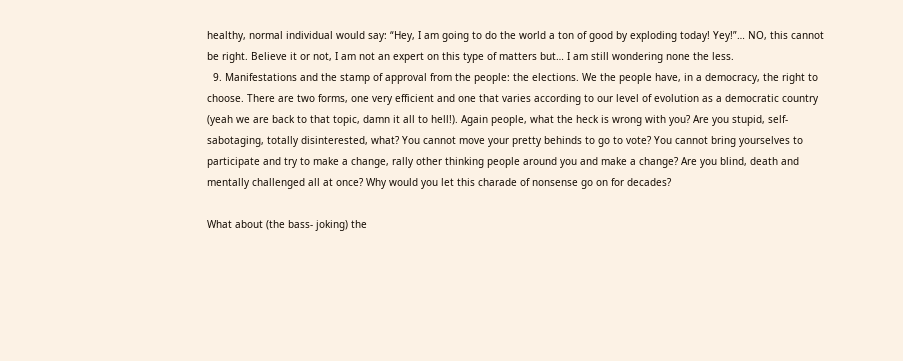healthy, normal individual would say: “Hey, I am going to do the world a ton of good by exploding today! Yey!”… NO, this cannot be right. Believe it or not, I am not an expert on this type of matters but… I am still wondering none the less.
  9. Manifestations and the stamp of approval from the people: the elections. We the people have, in a democracy, the right to choose. There are two forms, one very efficient and one that varies according to our level of evolution as a democratic country (yeah we are back to that topic, damn it all to hell!). Again people, what the heck is wrong with you? Are you stupid, self-sabotaging, totally disinterested, what? You cannot move your pretty behinds to go to vote? You cannot bring yourselves to participate and try to make a change, rally other thinking people around you and make a change? Are you blind, death and mentally challenged all at once? Why would you let this charade of nonsense go on for decades?

What about (the bass- joking) the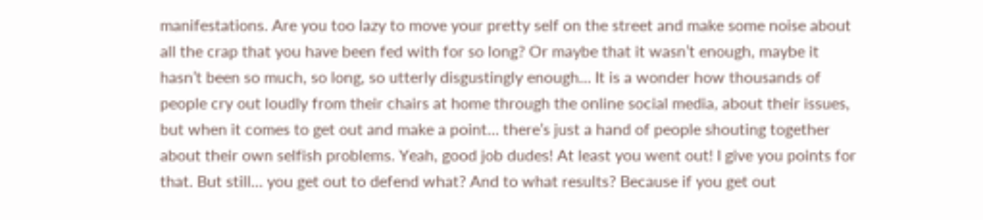manifestations. Are you too lazy to move your pretty self on the street and make some noise about all the crap that you have been fed with for so long? Or maybe that it wasn’t enough, maybe it hasn’t been so much, so long, so utterly disgustingly enough… It is a wonder how thousands of people cry out loudly from their chairs at home through the online social media, about their issues, but when it comes to get out and make a point… there’s just a hand of people shouting together about their own selfish problems. Yeah, good job dudes! At least you went out! I give you points for that. But still… you get out to defend what? And to what results? Because if you get out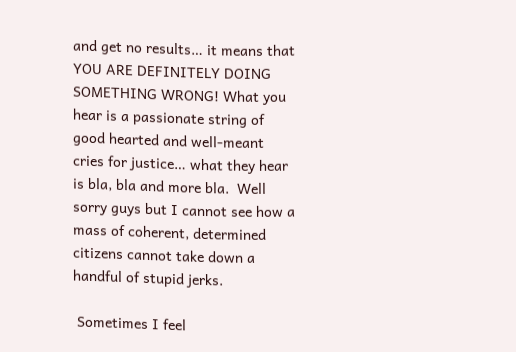and get no results… it means that YOU ARE DEFINITELY DOING SOMETHING WRONG! What you hear is a passionate string of good hearted and well-meant cries for justice… what they hear is bla, bla and more bla.  Well sorry guys but I cannot see how a mass of coherent, determined citizens cannot take down a handful of stupid jerks.

 Sometimes I feel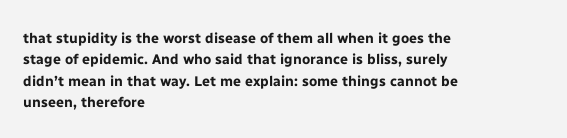that stupidity is the worst disease of them all when it goes the stage of epidemic. And who said that ignorance is bliss, surely didn’t mean in that way. Let me explain: some things cannot be unseen, therefore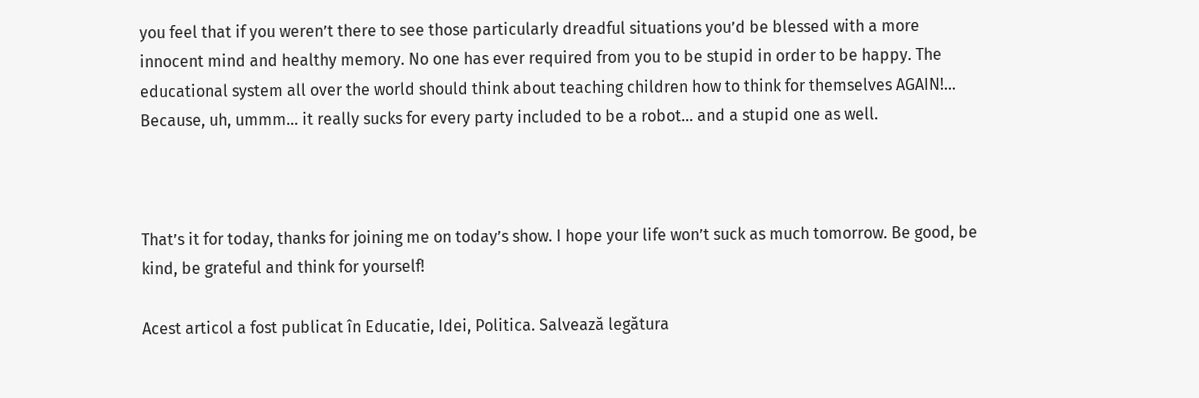you feel that if you weren’t there to see those particularly dreadful situations you’d be blessed with a more innocent mind and healthy memory. No one has ever required from you to be stupid in order to be happy. The educational system all over the world should think about teaching children how to think for themselves AGAIN!…  Because, uh, ummm… it really sucks for every party included to be a robot… and a stupid one as well.



That’s it for today, thanks for joining me on today’s show. I hope your life won’t suck as much tomorrow. Be good, be kind, be grateful and think for yourself!

Acest articol a fost publicat în Educatie, Idei, Politica. Salvează legătura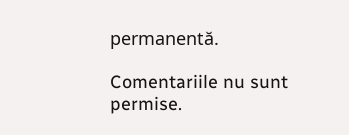permanentă.

Comentariile nu sunt permise.